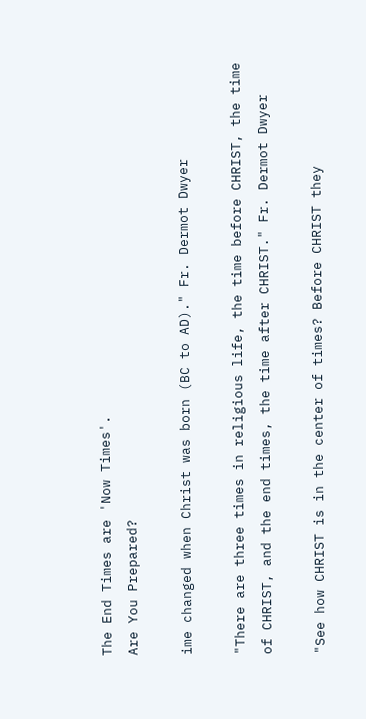The End Times are 'Now Times'.
Are You Prepared?

ime changed when Christ was born (BC to AD)." Fr. Dermot Dwyer

"There are three times in religious life, the time before CHRIST, the time
of CHRIST, and the end times, the time after CHRIST." Fr. Dermot Dwyer

"See how CHRIST is in the center of times? Before CHRIST they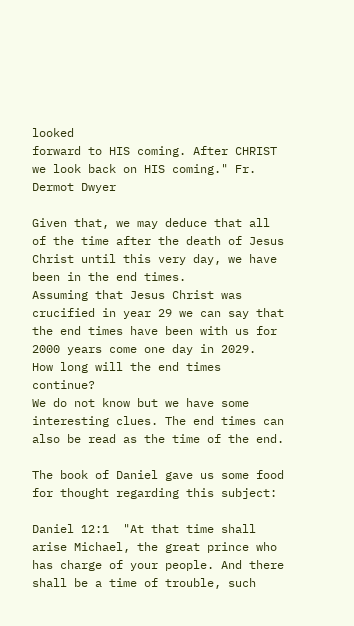looked
forward to HIS coming. After CHRIST we look back on HIS coming." Fr. Dermot Dwyer

Given that, we may deduce that all of the time after the death of Jesus Christ until this very day, we have been in the end times.
Assuming that Jesus Christ was crucified in year 29 we can say that the end times have been with us for 2000 years come one day in 2029.
How long will the end times continue?
We do not know but we have some interesting clues. The end times can also be read as the time of the end.

The book of Daniel gave us some food for thought regarding this subject:

Daniel 12:1  "At that time shall arise Michael, the great prince who has charge of your people. And there shall be a time of trouble, such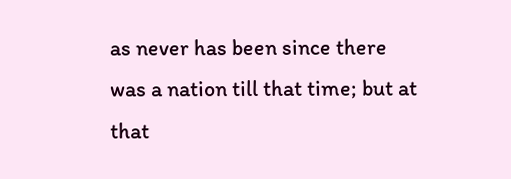as never has been since there was a nation till that time; but at that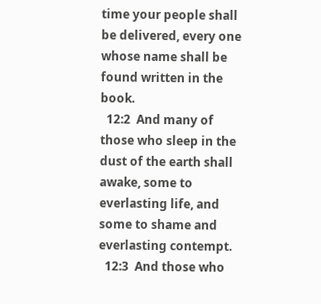time your people shall be delivered, every one whose name shall be found written in the book.
  12:2  And many of those who sleep in the dust of the earth shall awake, some to everlasting life, and some to shame and everlasting contempt.
  12:3  And those who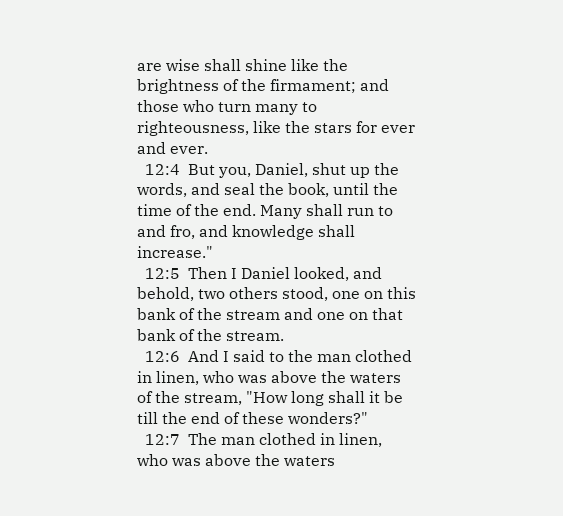are wise shall shine like the brightness of the firmament; and those who turn many to righteousness, like the stars for ever and ever.
  12:4  But you, Daniel, shut up the words, and seal the book, until the time of the end. Many shall run to and fro, and knowledge shall increase."
  12:5  Then I Daniel looked, and behold, two others stood, one on this bank of the stream and one on that bank of the stream.
  12:6  And I said to the man clothed in linen, who was above the waters of the stream, "How long shall it be till the end of these wonders?"
  12:7  The man clothed in linen, who was above the waters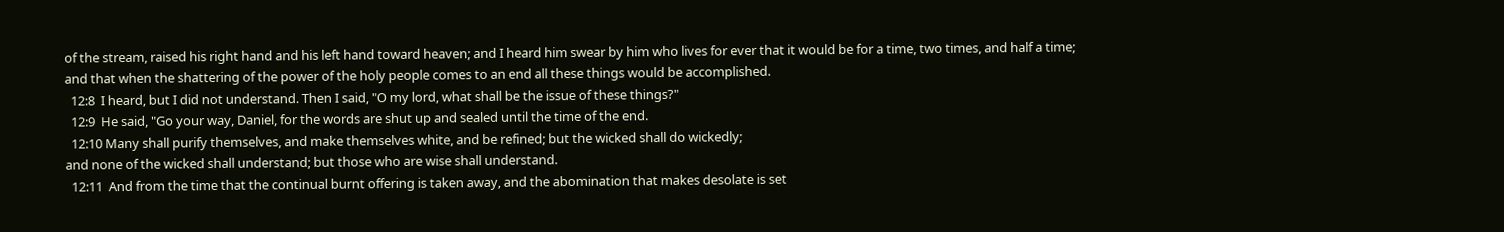of the stream, raised his right hand and his left hand toward heaven; and I heard him swear by him who lives for ever that it would be for a time, two times, and half a time;
and that when the shattering of the power of the holy people comes to an end all these things would be accomplished.
  12:8  I heard, but I did not understand. Then I said, "O my lord, what shall be the issue of these things?"
  12:9  He said, "Go your way, Daniel, for the words are shut up and sealed until the time of the end.
  12:10 Many shall purify themselves, and make themselves white, and be refined; but the wicked shall do wickedly;
and none of the wicked shall understand; but those who are wise shall understand.
  12:11  And from the time that the continual burnt offering is taken away, and the abomination that makes desolate is set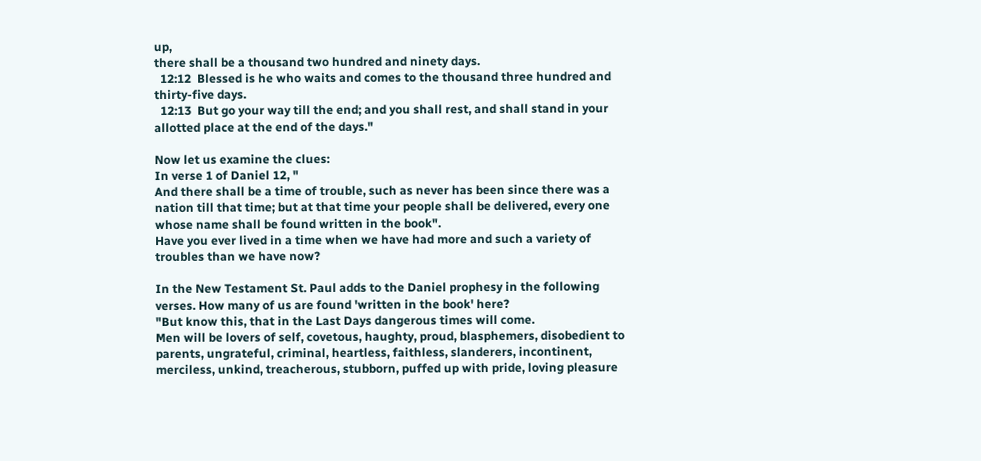up,
there shall be a thousand two hundred and ninety days.
  12:12  Blessed is he who waits and comes to the thousand three hundred and thirty-five days.
  12:13  But go your way till the end; and you shall rest, and shall stand in your allotted place at the end of the days."

Now let us examine the clues:
In verse 1 of Daniel 12, "
And there shall be a time of trouble, such as never has been since there was a nation till that time; but at that time your people shall be delivered, every one whose name shall be found written in the book".
Have you ever lived in a time when we have had more and such a variety of troubles than we have now?

In the New Testament St. Paul adds to the Daniel prophesy in the following verses. How many of us are found 'written in the book' here?
"But know this, that in the Last Days dangerous times will come.
Men will be lovers of self, covetous, haughty, proud, blasphemers, disobedient to parents, ungrateful, criminal, heartless, faithless, slanderers, incontinent, merciless, unkind, treacherous, stubborn, puffed up with pride, loving pleasure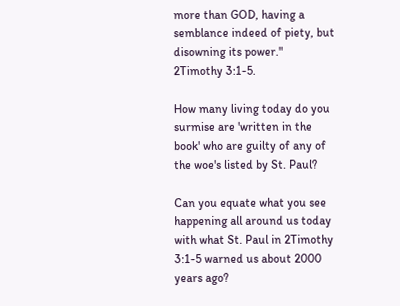more than GOD, having a semblance indeed of piety, but disowning its power."
2Timothy 3:1-5.

How many living today do you surmise are 'written in the book' who are guilty of any of the woe's listed by St. Paul?

Can you equate what you see happening all around us today with what St. Paul in 2Timothy 3:1-5 warned us about 2000 years ago?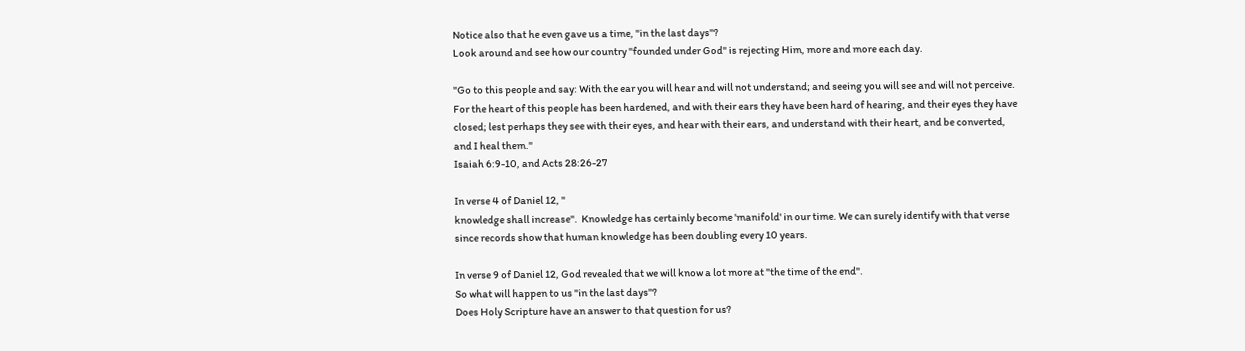Notice also that he even gave us a time, "in the last days"?
Look around and see how our country "founded under God" is rejecting Him, more and more each day.

"Go to this people and say: With the ear you will hear and will not understand; and seeing you will see and will not perceive. For the heart of this people has been hardened, and with their ears they have been hard of hearing, and their eyes they have closed; lest perhaps they see with their eyes, and hear with their ears, and understand with their heart, and be converted, and I heal them."
Isaiah 6:9-10, and Acts 28:26-27

In verse 4 of Daniel 12, "
knowledge shall increase".  Knowledge has certainly become 'manifold' in our time. We can surely identify with that verse since records show that human knowledge has been doubling every 10 years.

In verse 9 of Daniel 12, God revealed that we will know a lot more at "the time of the end".
So what will happen to us "in the last days"?
Does Holy Scripture have an answer to that question for us?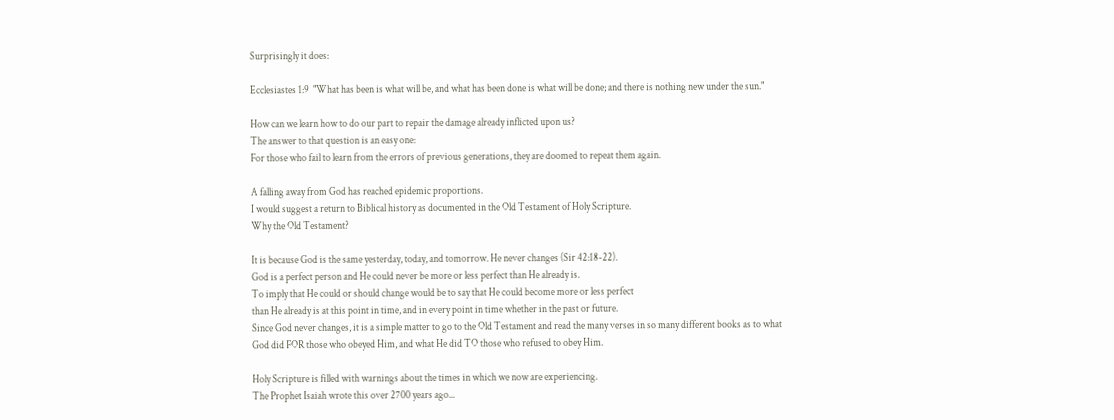Surprisingly it does:

Ecclesiastes 1:9  "What has been is what will be, and what has been done is what will be done; and there is nothing new under the sun."

How can we learn how to do our part to repair the damage already inflicted upon us?
The answer to that question is an easy one:
For those who fail to learn from the errors of previous generations, they are doomed to repeat them again.

A falling away from God has reached epidemic proportions.
I would suggest a return to Biblical history as documented in the Old Testament of Holy Scripture.
Why the Old Testament?

It is because God is the same yesterday, today, and tomorrow. He never changes (Sir 42:18-22).
God is a perfect person and He could never be more or less perfect than He already is.
To imply that He could or should change would be to say that He could become more or less perfect
than He already is at this point in time, and in every point in time whether in the past or future.
Since God never changes, it is a simple matter to go to the Old Testament and read the many verses in so many different books as to what
God did FOR those who obeyed Him, and what He did TO those who refused to obey Him.

Holy Scripture is filled with warnings about the times in which we now are experiencing.
The Prophet Isaiah wrote this over 2700 years ago...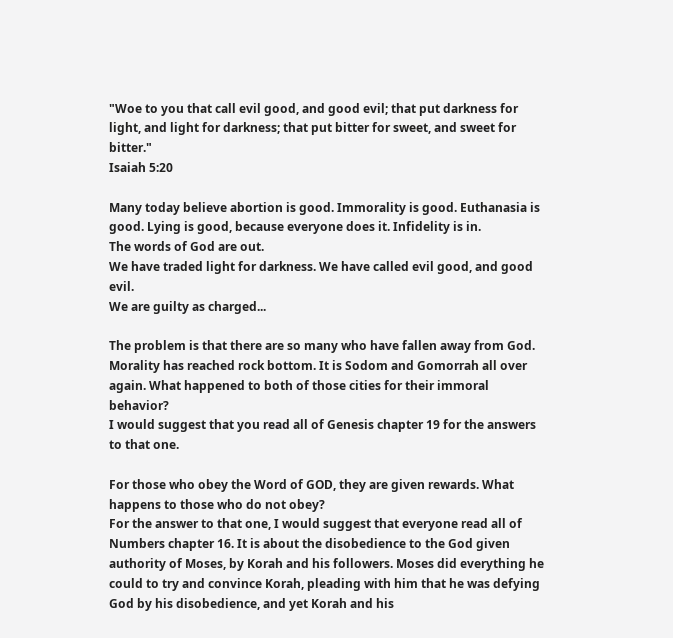"Woe to you that call evil good, and good evil; that put darkness for light, and light for darkness; that put bitter for sweet, and sweet for bitter."
Isaiah 5:20

Many today believe abortion is good. Immorality is good. Euthanasia is good. Lying is good, because everyone does it. Infidelity is in.
The words of God are out.
We have traded light for darkness. We have called evil good, and good evil.
We are guilty as charged...

The problem is that there are so many who have fallen away from God.
Morality has reached rock bottom. It is Sodom and Gomorrah all over again. What happened to both of those cities for their immoral behavior?
I would suggest that you read all of Genesis chapter 19 for the answers to that one.

For those who obey the Word of GOD, they are given rewards. What happens to those who do not obey?
For the answer to that one, I would suggest that everyone read all of Numbers chapter 16. It is about the disobedience to the God given authority of Moses, by Korah and his followers. Moses did everything he could to try and convince Korah, pleading with him that he was defying God by his disobedience, and yet Korah and his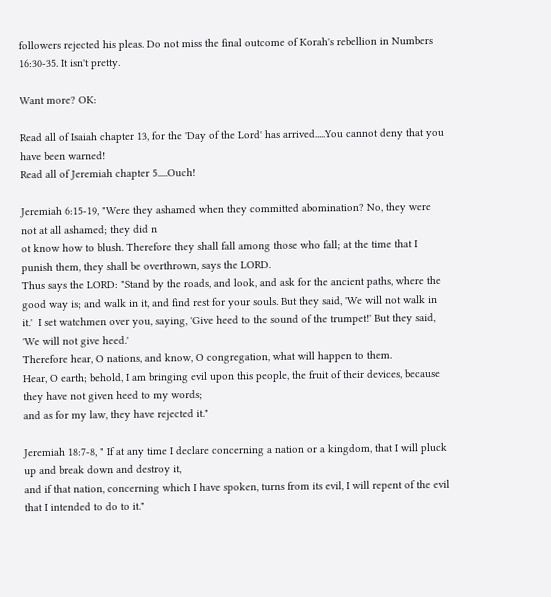followers rejected his pleas. Do not miss the final outcome of Korah's rebellion in Numbers 16:30-35. It isn't pretty.

Want more? OK:

Read all of Isaiah chapter 13, for the 'Day of the Lord' has arrived.....You cannot deny that you have been warned!
Read all of Jeremiah chapter 5.....Ouch!

Jeremiah 6:15-19, "Were they ashamed when they committed abomination? No, they were not at all ashamed; they did n
ot know how to blush. Therefore they shall fall among those who fall; at the time that I punish them, they shall be overthrown, says the LORD.
Thus says the LORD: "Stand by the roads, and look, and ask for the ancient paths, where the good way is; and walk in it, and find rest for your souls. But they said, 'We will not walk in it.'  I set watchmen over you, saying, 'Give heed to the sound of the trumpet!' But they said, 'We will not give heed.'
Therefore hear, O nations, and know, O congregation, what will happen to them.
Hear, O earth; behold, I am bringing evil upon this people, the fruit of their devices, because they have not given heed to my words;
and as for my law, they have rejected it."

Jeremiah 18:7-8, " If at any time I declare concerning a nation or a kingdom, that I will pluck up and break down and destroy it,
and if that nation, concerning which I have spoken, turns from its evil, I will repent of the evil that I intended to do to it."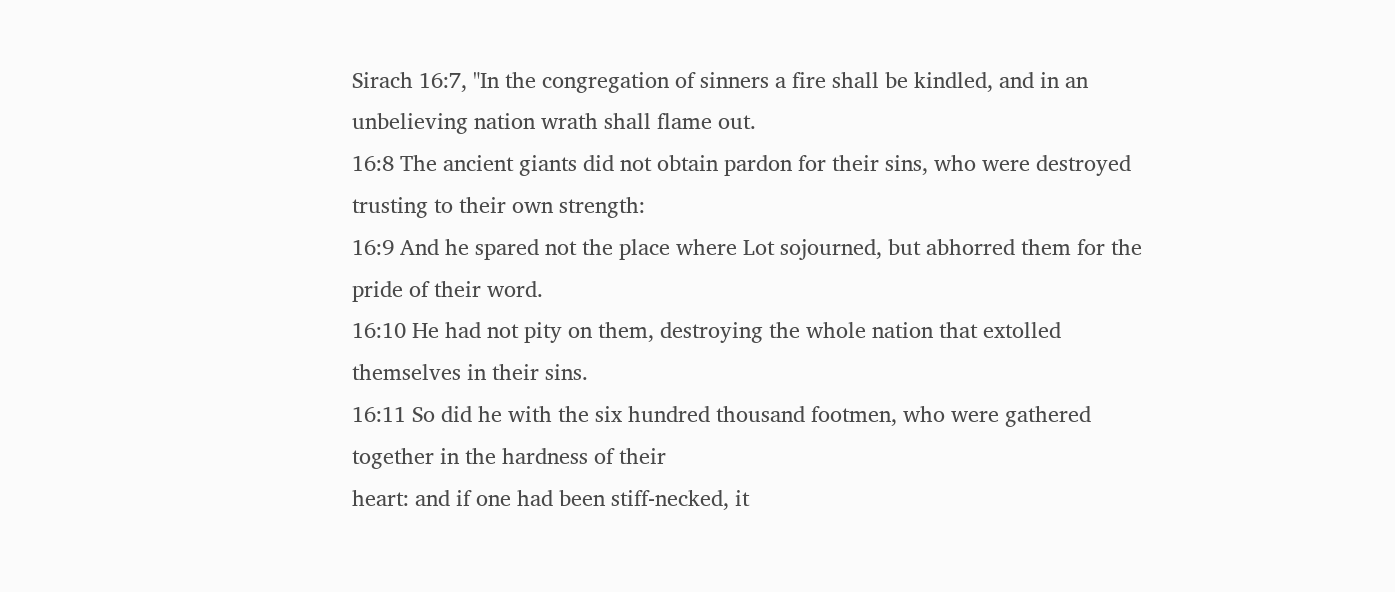Sirach 16:7, "In the congregation of sinners a fire shall be kindled, and in an unbelieving nation wrath shall flame out.
16:8 The ancient giants did not obtain pardon for their sins, who were destroyed trusting to their own strength:
16:9 And he spared not the place where Lot sojourned, but abhorred them for the pride of their word.
16:10 He had not pity on them, destroying the whole nation that extolled themselves in their sins.
16:11 So did he with the six hundred thousand footmen, who were gathered together in the hardness of their
heart: and if one had been stiff-necked, it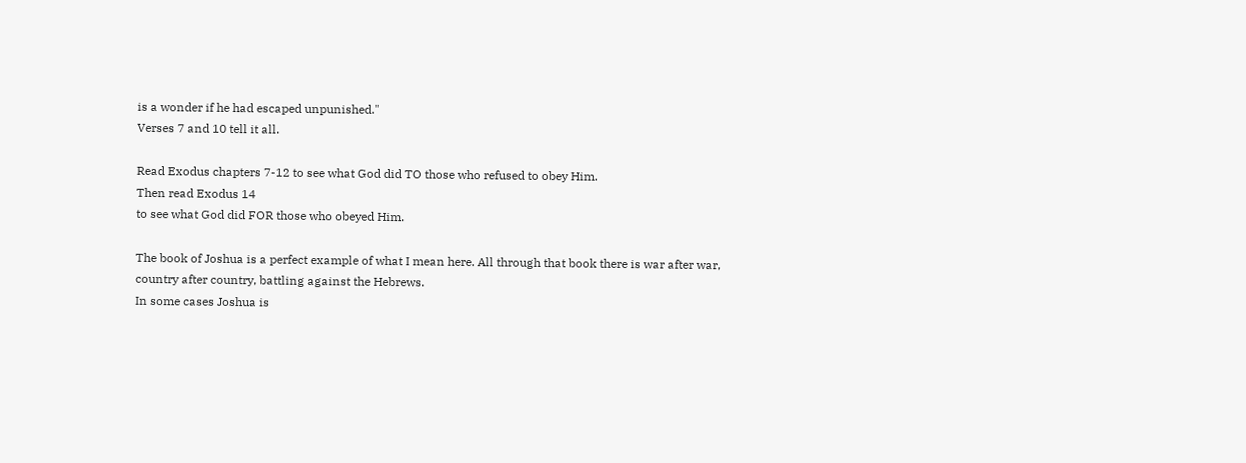is a wonder if he had escaped unpunished."
Verses 7 and 10 tell it all.

Read Exodus chapters 7-12 to see what God did TO those who refused to obey Him.
Then read Exodus 14
to see what God did FOR those who obeyed Him.

The book of Joshua is a perfect example of what I mean here. All through that book there is war after war, country after country, battling against the Hebrews.
In some cases Joshua is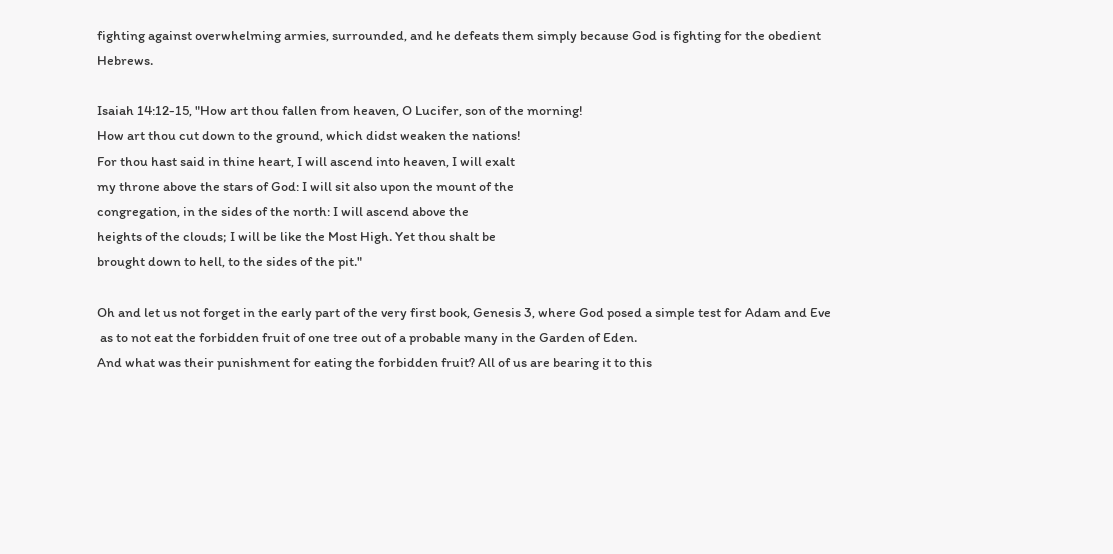fighting against overwhelming armies, surrounded, and he defeats them simply because God is fighting for the obedient Hebrews.

Isaiah 14:12-15, "How art thou fallen from heaven, O Lucifer, son of the morning!
How art thou cut down to the ground, which didst weaken the nations!
For thou hast said in thine heart, I will ascend into heaven, I will exalt
my throne above the stars of God: I will sit also upon the mount of the
congregation, in the sides of the north: I will ascend above the
heights of the clouds; I will be like the Most High. Yet thou shalt be
brought down to hell, to the sides of the pit."

Oh and let us not forget in the early part of the very first book, Genesis 3, where God posed a simple test for Adam and Eve
 as to not eat the forbidden fruit of one tree out of a probable many in the Garden of Eden.
And what was their punishment for eating the forbidden fruit? All of us are bearing it to this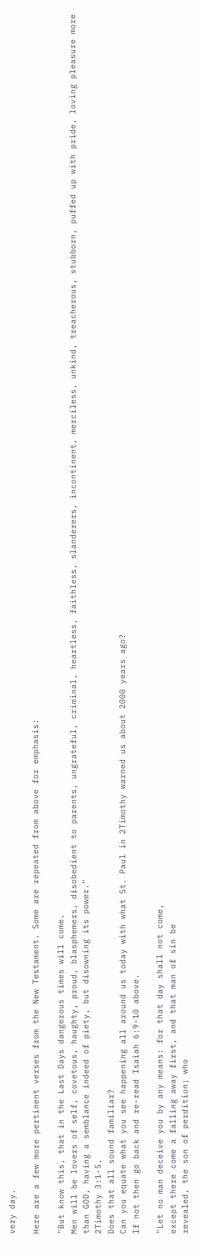very day.

Here are a few more pertinent verses from the New Testament. Some are repeated from above for emphasis:

"But know this, that in the Last Days dangerous times will come.
Men will be lovers of self, covetous, haughty, proud, blasphemers, disobedient to parents, ungrateful, criminal, heartless, faithless, slanderers, incontinent, merciless, unkind, treacherous, stubborn, puffed up with pride, loving pleasure more than GOD, having a semblance indeed of piety, but disowning its power."
2Timothy 3:1-5.
Does that all sound familiar?
Can you equate what you see happening all around us today with what St. Paul in 2Timothy warned us about 2000 years ago?
If not then go back and re-read Isaiah 6:9-10 above.

"Let no man deceive you by any means: for that day shall not come,
except there come a falling away first, and that man of sin be
revealed, the son of perdition; who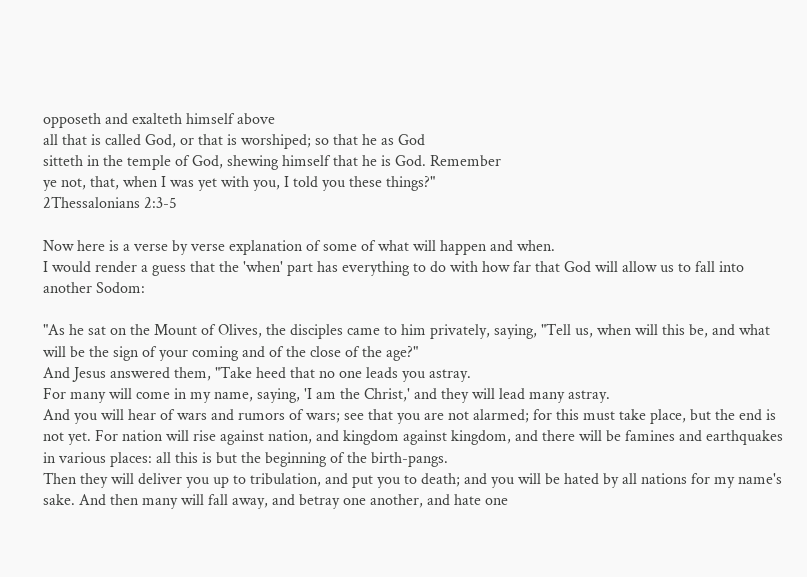opposeth and exalteth himself above
all that is called God, or that is worshiped; so that he as God
sitteth in the temple of God, shewing himself that he is God. Remember
ye not, that, when I was yet with you, I told you these things?"
2Thessalonians 2:3-5

Now here is a verse by verse explanation of some of what will happen and when.
I would render a guess that the 'when' part has everything to do with how far that God will allow us to fall into another Sodom:

"As he sat on the Mount of Olives, the disciples came to him privately, saying, "Tell us, when will this be, and what will be the sign of your coming and of the close of the age?"
And Jesus answered them, "Take heed that no one leads you astray.
For many will come in my name, saying, 'I am the Christ,' and they will lead many astray.
And you will hear of wars and rumors of wars; see that you are not alarmed; for this must take place, but the end is not yet. For nation will rise against nation, and kingdom against kingdom, and there will be famines and earthquakes in various places: all this is but the beginning of the birth-pangs.
Then they will deliver you up to tribulation, and put you to death; and you will be hated by all nations for my name's sake. And then many will fall away, and betray one another, and hate one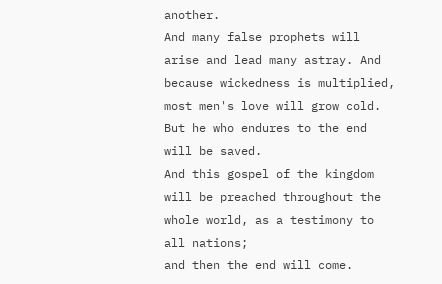another.
And many false prophets will arise and lead many astray. And because wickedness is multiplied,
most men's love will grow cold. But he who endures to the end will be saved.
And this gospel of the kingdom will be preached throughout the whole world, as a testimony to all nations;
and then the end will come.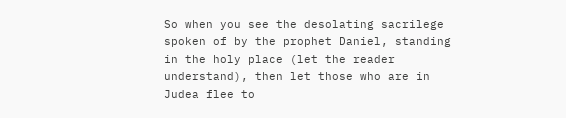So when you see the desolating sacrilege spoken of by the prophet Daniel, standing in the holy place (let the reader understand), then let those who are in Judea flee to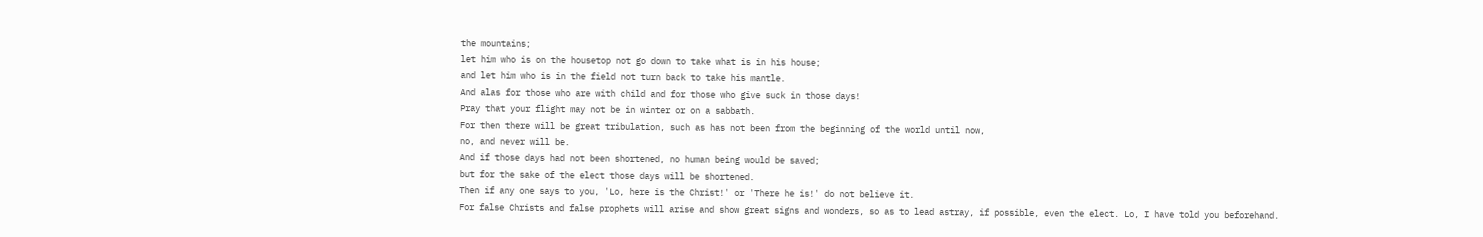the mountains;
let him who is on the housetop not go down to take what is in his house;
and let him who is in the field not turn back to take his mantle.
And alas for those who are with child and for those who give suck in those days!
Pray that your flight may not be in winter or on a sabbath.
For then there will be great tribulation, such as has not been from the beginning of the world until now,
no, and never will be.
And if those days had not been shortened, no human being would be saved;
but for the sake of the elect those days will be shortened.
Then if any one says to you, 'Lo, here is the Christ!' or 'There he is!' do not believe it.
For false Christs and false prophets will arise and show great signs and wonders, so as to lead astray, if possible, even the elect. Lo, I have told you beforehand.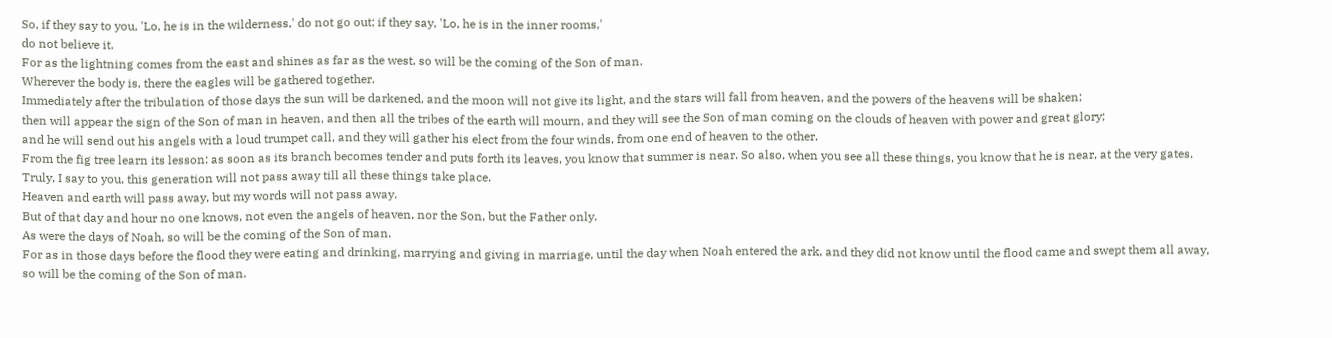So, if they say to you, 'Lo, he is in the wilderness,' do not go out; if they say, 'Lo, he is in the inner rooms,'
do not believe it.
For as the lightning comes from the east and shines as far as the west, so will be the coming of the Son of man.
Wherever the body is, there the eagles will be gathered together.
Immediately after the tribulation of those days the sun will be darkened, and the moon will not give its light, and the stars will fall from heaven, and the powers of the heavens will be shaken;
then will appear the sign of the Son of man in heaven, and then all the tribes of the earth will mourn, and they will see the Son of man coming on the clouds of heaven with power and great glory;
and he will send out his angels with a loud trumpet call, and they will gather his elect from the four winds, from one end of heaven to the other.
From the fig tree learn its lesson: as soon as its branch becomes tender and puts forth its leaves, you know that summer is near. So also, when you see all these things, you know that he is near, at the very gates.
Truly, I say to you, this generation will not pass away till all these things take place.
Heaven and earth will pass away, but my words will not pass away.
But of that day and hour no one knows, not even the angels of heaven, nor the Son, but the Father only.
As were the days of Noah, so will be the coming of the Son of man.
For as in those days before the flood they were eating and drinking, marrying and giving in marriage, until the day when Noah entered the ark, and they did not know until the flood came and swept them all away,
so will be the coming of the Son of man.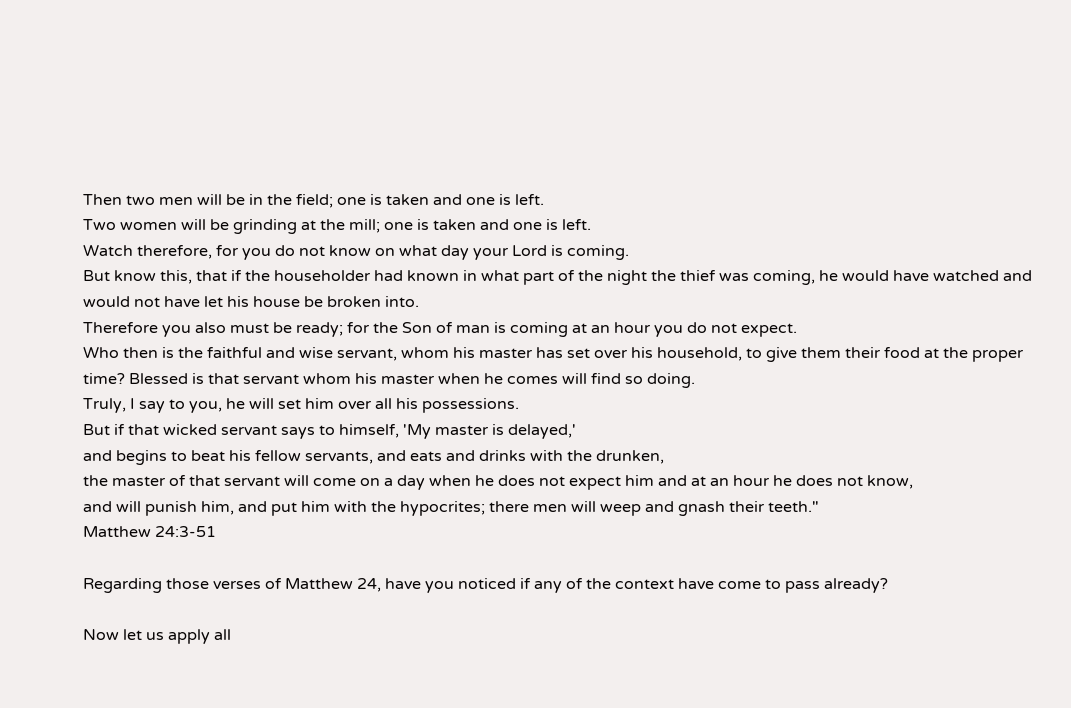Then two men will be in the field; one is taken and one is left.
Two women will be grinding at the mill; one is taken and one is left.
Watch therefore, for you do not know on what day your Lord is coming.
But know this, that if the householder had known in what part of the night the thief was coming, he would have watched and would not have let his house be broken into.
Therefore you also must be ready; for the Son of man is coming at an hour you do not expect.
Who then is the faithful and wise servant, whom his master has set over his household, to give them their food at the proper time? Blessed is that servant whom his master when he comes will find so doing.
Truly, I say to you, he will set him over all his possessions.
But if that wicked servant says to himself, 'My master is delayed,'
and begins to beat his fellow servants, and eats and drinks with the drunken,
the master of that servant will come on a day when he does not expect him and at an hour he does not know,
and will punish him, and put him with the hypocrites; there men will weep and gnash their teeth."
Matthew 24:3-51

Regarding those verses of Matthew 24, have you noticed if any of the context have come to pass already?

Now let us apply all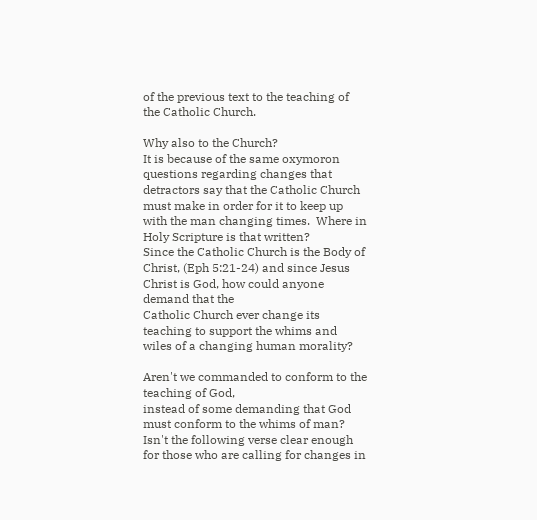of the previous text to the teaching of the Catholic Church.

Why also to the Church?
It is because of the same oxymoron questions regarding changes that detractors say that the Catholic Church
must make in order for it to keep up with the man changing times.  Where in Holy Scripture is that written?
Since the Catholic Church is the Body of Christ, (Eph 5:21-24) and since Jesus Christ is God, how could anyone demand that the
Catholic Church ever change its teaching to support the whims and wiles of a changing human morality?

Aren't we commanded to conform to the teaching of God,
instead of some demanding that God must conform to the whims of man?
Isn't the following verse clear enough for those who are calling for changes in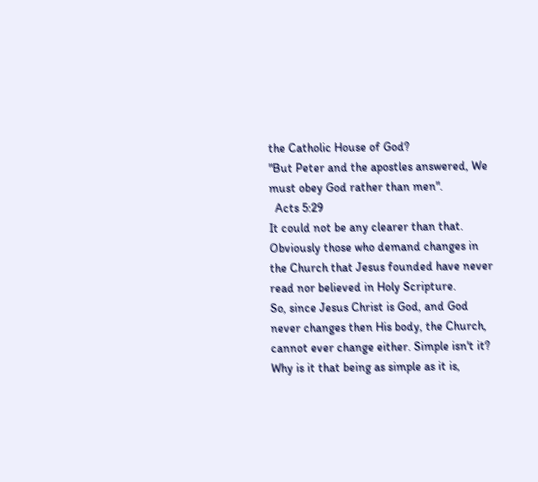the Catholic House of God?
"But Peter and the apostles answered, We must obey God rather than men".
  Acts 5:29
It could not be any clearer than that.
Obviously those who demand changes in the Church that Jesus founded have never read nor believed in Holy Scripture.
So, since Jesus Christ is God, and God never changes then His body, the Church, cannot ever change either. Simple isn't it?
Why is it that being as simple as it is,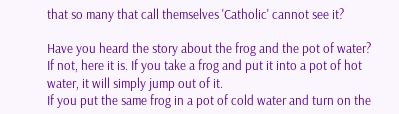that so many that call themselves 'Catholic' cannot see it?

Have you heard the story about the frog and the pot of water?
If not, here it is. If you take a frog and put it into a pot of hot water, it will simply jump out of it.
If you put the same frog in a pot of cold water and turn on the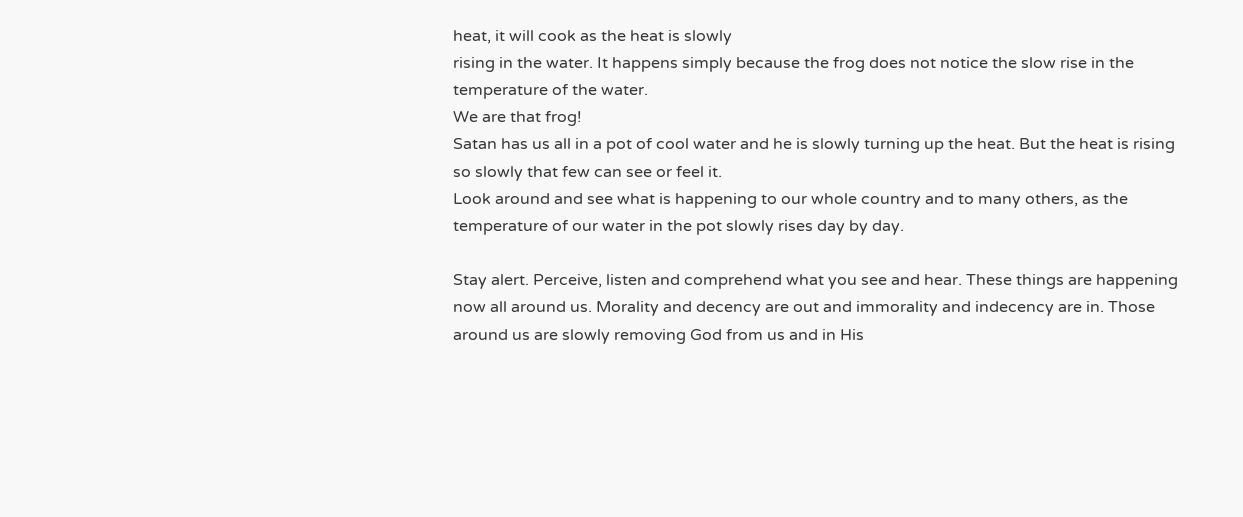heat, it will cook as the heat is slowly
rising in the water. It happens simply because the frog does not notice the slow rise in the temperature of the water.
We are that frog!
Satan has us all in a pot of cool water and he is slowly turning up the heat. But the heat is rising so slowly that few can see or feel it.
Look around and see what is happening to our whole country and to many others, as the temperature of our water in the pot slowly rises day by day.

Stay alert. Perceive, listen and comprehend what you see and hear. These things are happening now all around us. Morality and decency are out and immorality and indecency are in. Those around us are slowly removing God from us and in His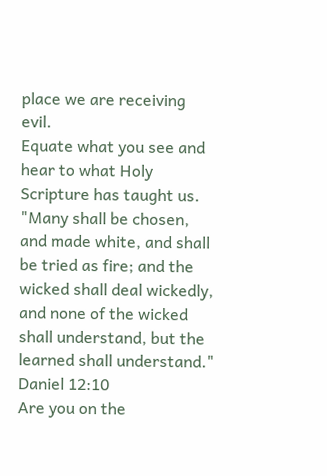place we are receiving evil.
Equate what you see and hear to what Holy Scripture has taught us.
"Many shall be chosen, and made white, and shall be tried as fire; and the wicked shall deal wickedly, and none of the wicked shall understand, but the learned shall understand." Daniel 12:10
Are you on the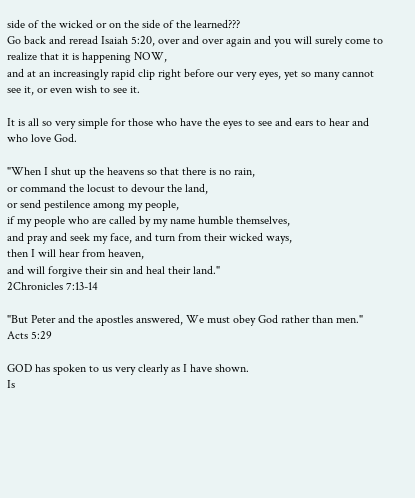side of the wicked or on the side of the learned???
Go back and reread Isaiah 5:20, over and over again and you will surely come to realize that it is happening NOW,
and at an increasingly rapid clip right before our very eyes, yet so many cannot see it, or even wish to see it.

It is all so very simple for those who have the eyes to see and ears to hear and who love God.

"When I shut up the heavens so that there is no rain,
or command the locust to devour the land,
or send pestilence among my people,
if my people who are called by my name humble themselves,
and pray and seek my face, and turn from their wicked ways,
then I will hear from heaven,
and will forgive their sin and heal their land."
2Chronicles 7:13-14

"But Peter and the apostles answered, We must obey God rather than men."
Acts 5:29

GOD has spoken to us very clearly as I have shown.
Is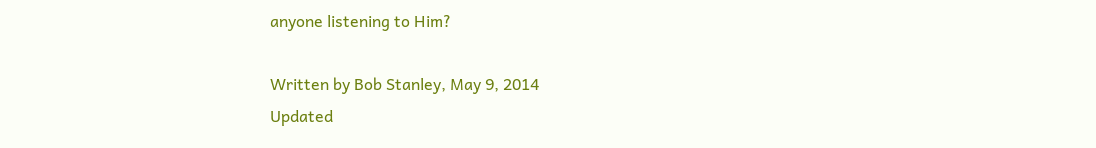anyone listening to Him?

Written by Bob Stanley, May 9, 2014
Updated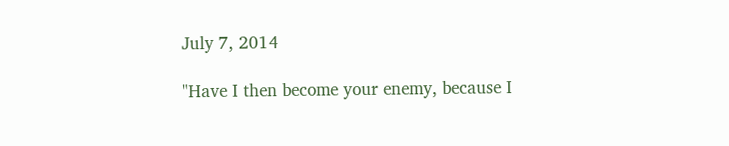July 7, 2014

"Have I then become your enemy, because I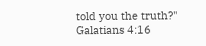told you the truth?"
Galatians 4:16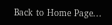Back to Home Page...